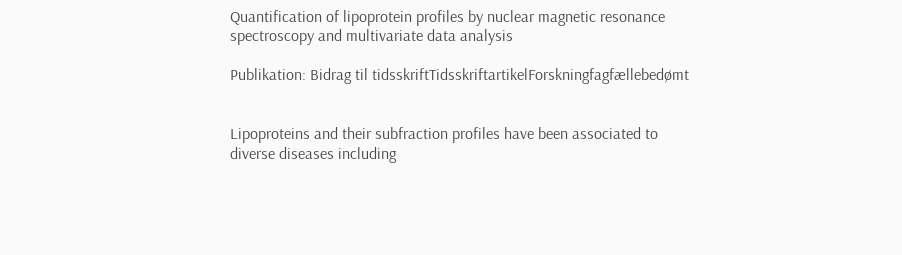Quantification of lipoprotein profiles by nuclear magnetic resonance spectroscopy and multivariate data analysis

Publikation: Bidrag til tidsskriftTidsskriftartikelForskningfagfællebedømt


Lipoproteins and their subfraction profiles have been associated to diverse diseases including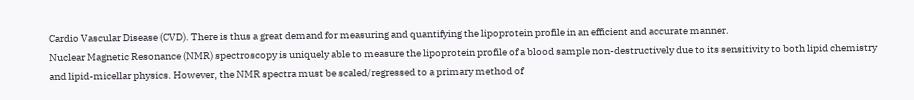Cardio Vascular Disease (CVD). There is thus a great demand for measuring and quantifying the lipoprotein profile in an efficient and accurate manner.
Nuclear Magnetic Resonance (NMR) spectroscopy is uniquely able to measure the lipoprotein profile of a blood sample non-destructively due to its sensitivity to both lipid chemistry and lipid-micellar physics. However, the NMR spectra must be scaled/regressed to a primary method of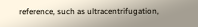reference, such as ultracentrifugation,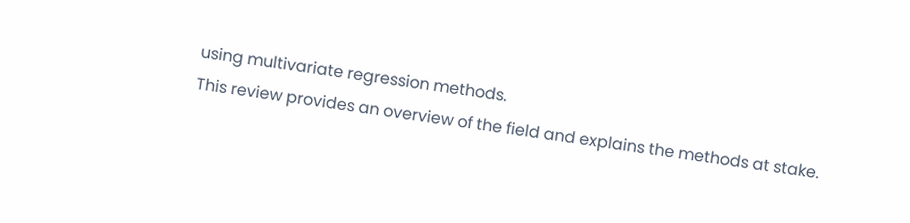using multivariate regression methods.
This review provides an overview of the field and explains the methods at stake.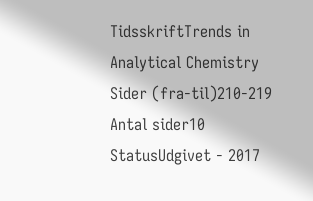TidsskriftTrends in Analytical Chemistry
Sider (fra-til)210-219
Antal sider10
StatusUdgivet - 2017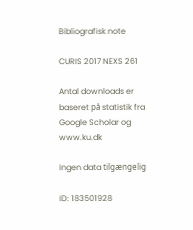Bibliografisk note

CURIS 2017 NEXS 261

Antal downloads er baseret på statistik fra Google Scholar og www.ku.dk

Ingen data tilgængelig

ID: 183501928